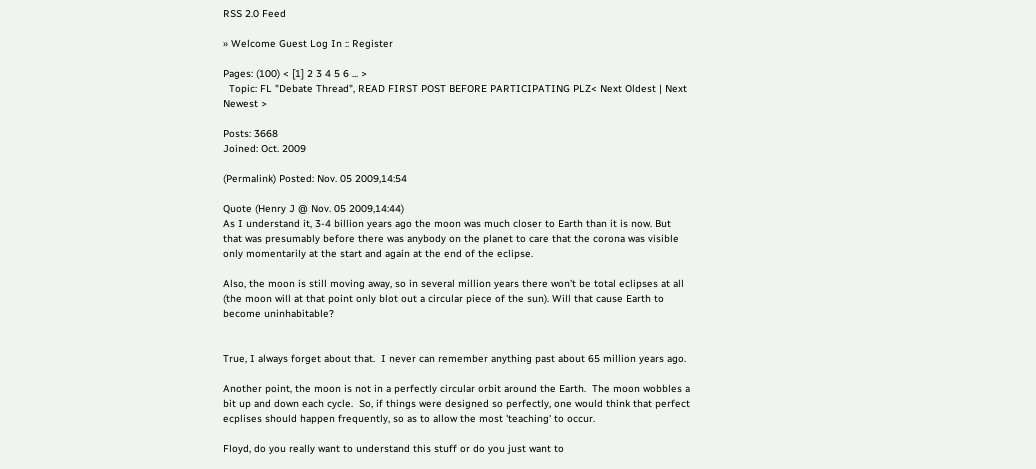RSS 2.0 Feed

» Welcome Guest Log In :: Register

Pages: (100) < [1] 2 3 4 5 6 ... >
  Topic: FL "Debate Thread", READ FIRST POST BEFORE PARTICIPATING PLZ< Next Oldest | Next Newest >

Posts: 3668
Joined: Oct. 2009

(Permalink) Posted: Nov. 05 2009,14:54

Quote (Henry J @ Nov. 05 2009,14:44)
As I understand it, 3-4 billion years ago the moon was much closer to Earth than it is now. But that was presumably before there was anybody on the planet to care that the corona was visible only momentarily at the start and again at the end of the eclipse.

Also, the moon is still moving away, so in several million years there won't be total eclipses at all (the moon will at that point only blot out a circular piece of the sun). Will that cause Earth to become uninhabitable?


True, I always forget about that.  I never can remember anything past about 65 million years ago.

Another point, the moon is not in a perfectly circular orbit around the Earth.  The moon wobbles a bit up and down each cycle.  So, if things were designed so perfectly, one would think that perfect ecplises should happen frequently, so as to allow the most 'teaching' to occur.

Floyd, do you really want to understand this stuff or do you just want to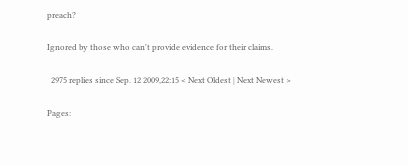preach?

Ignored by those who can't provide evidence for their claims.

  2975 replies since Sep. 12 2009,22:15 < Next Oldest | Next Newest >

Pages: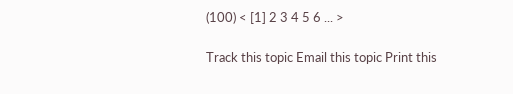(100) < [1] 2 3 4 5 6 ... >

Track this topic Email this topic Print this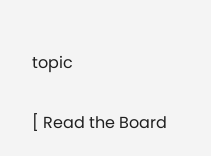topic

[ Read the Board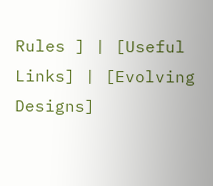Rules ] | [Useful Links] | [Evolving Designs]